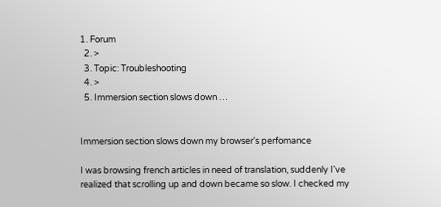1. Forum
  2. >
  3. Topic: Troubleshooting
  4. >
  5. Immersion section slows down …


Immersion section slows down my browser's perfomance

I was browsing french articles in need of translation, suddenly I've realized that scrolling up and down became so slow. I checked my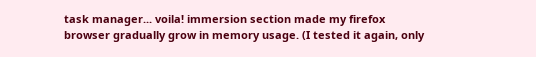task manager... voila! immersion section made my firefox browser gradually grow in memory usage. (I tested it again, only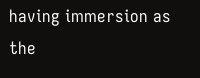having immersion as the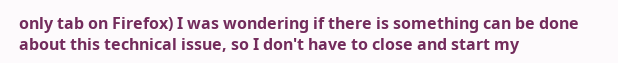only tab on Firefox) I was wondering if there is something can be done about this technical issue, so I don't have to close and start my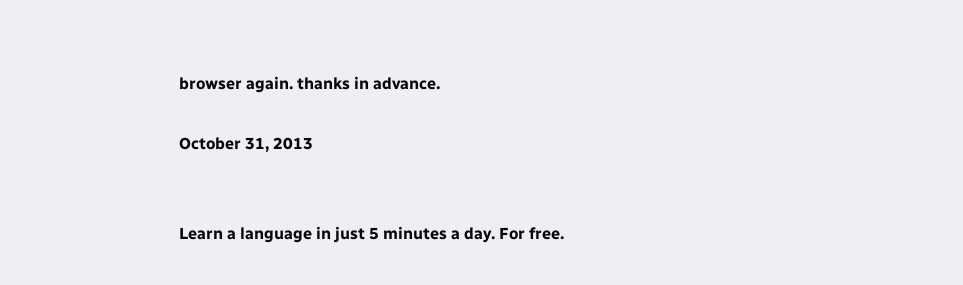browser again. thanks in advance.

October 31, 2013


Learn a language in just 5 minutes a day. For free.